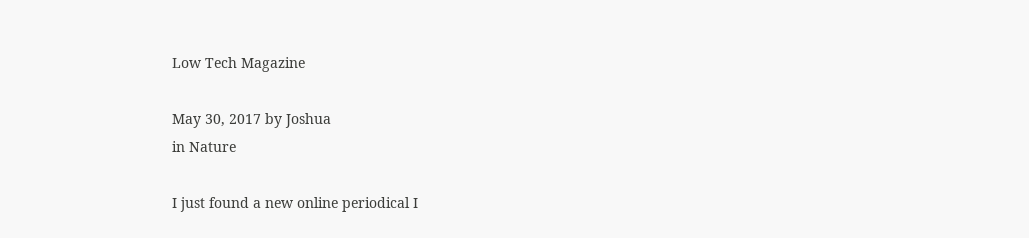Low Tech Magazine

May 30, 2017 by Joshua
in Nature

I just found a new online periodical I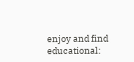enjoy and find educational: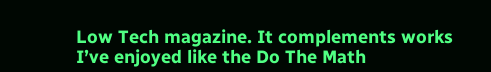Low Tech magazine. It complements works I’ve enjoyed like the Do The Math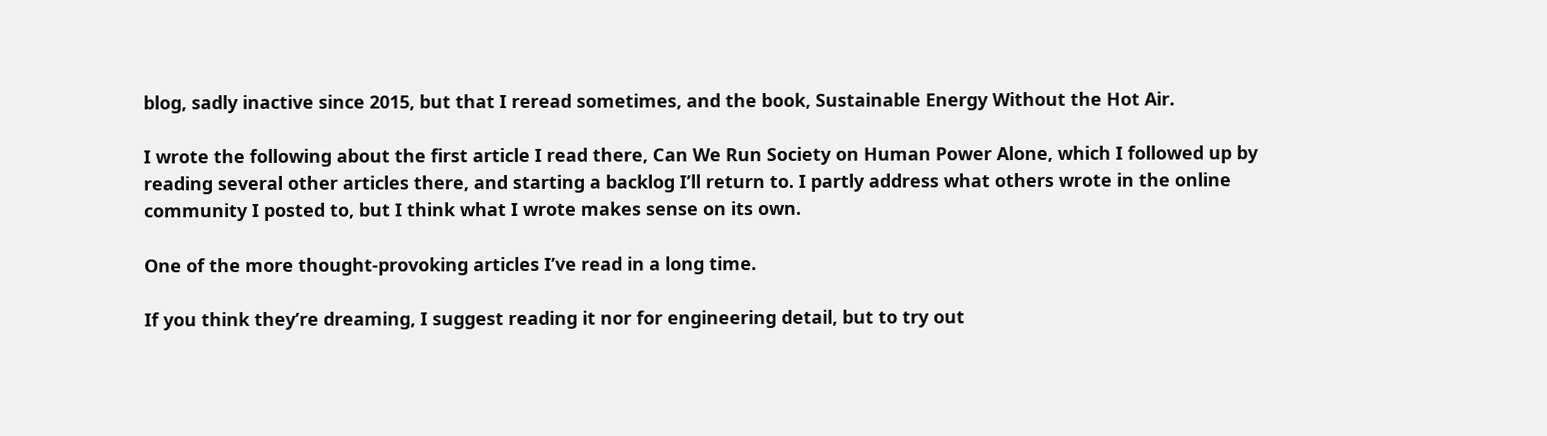blog, sadly inactive since 2015, but that I reread sometimes, and the book, Sustainable Energy Without the Hot Air.

I wrote the following about the first article I read there, Can We Run Society on Human Power Alone, which I followed up by reading several other articles there, and starting a backlog I’ll return to. I partly address what others wrote in the online community I posted to, but I think what I wrote makes sense on its own.

One of the more thought-provoking articles I’ve read in a long time.

If you think they’re dreaming, I suggest reading it nor for engineering detail, but to try out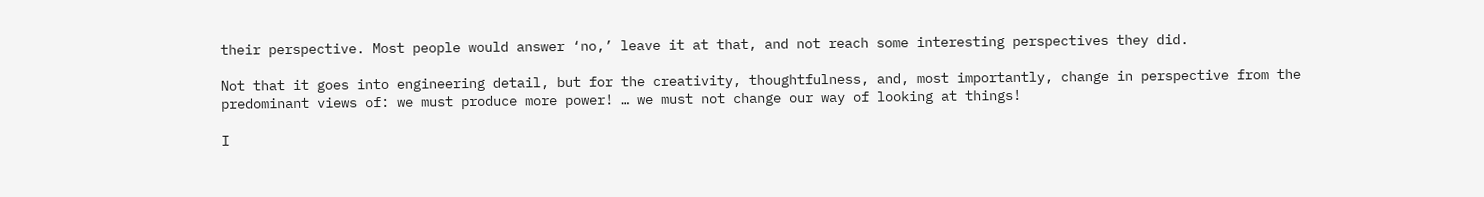their perspective. Most people would answer ‘no,’ leave it at that, and not reach some interesting perspectives they did.

Not that it goes into engineering detail, but for the creativity, thoughtfulness, and, most importantly, change in perspective from the predominant views of: we must produce more power! … we must not change our way of looking at things!

I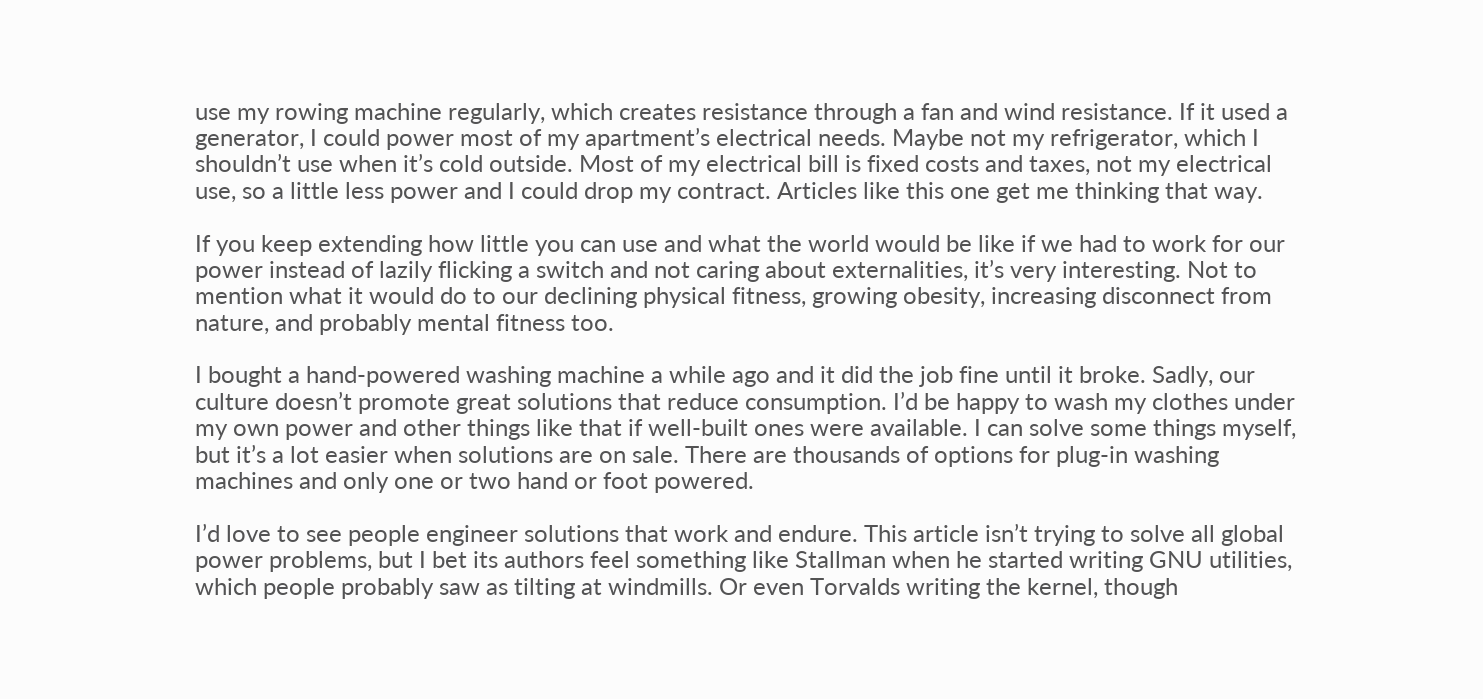use my rowing machine regularly, which creates resistance through a fan and wind resistance. If it used a generator, I could power most of my apartment’s electrical needs. Maybe not my refrigerator, which I shouldn’t use when it’s cold outside. Most of my electrical bill is fixed costs and taxes, not my electrical use, so a little less power and I could drop my contract. Articles like this one get me thinking that way.

If you keep extending how little you can use and what the world would be like if we had to work for our power instead of lazily flicking a switch and not caring about externalities, it’s very interesting. Not to mention what it would do to our declining physical fitness, growing obesity, increasing disconnect from nature, and probably mental fitness too.

I bought a hand-powered washing machine a while ago and it did the job fine until it broke. Sadly, our culture doesn’t promote great solutions that reduce consumption. I’d be happy to wash my clothes under my own power and other things like that if well-built ones were available. I can solve some things myself, but it’s a lot easier when solutions are on sale. There are thousands of options for plug-in washing machines and only one or two hand or foot powered.

I’d love to see people engineer solutions that work and endure. This article isn’t trying to solve all global power problems, but I bet its authors feel something like Stallman when he started writing GNU utilities, which people probably saw as tilting at windmills. Or even Torvalds writing the kernel, though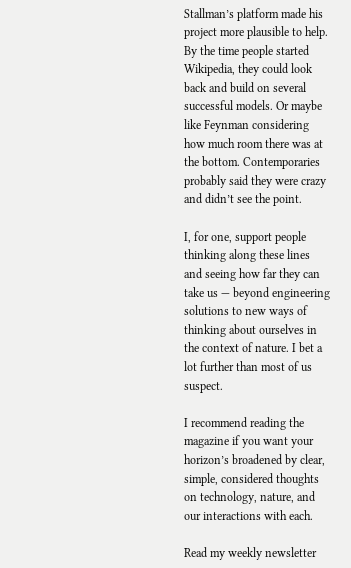Stallman’s platform made his project more plausible to help. By the time people started Wikipedia, they could look back and build on several successful models. Or maybe like Feynman considering how much room there was at the bottom. Contemporaries probably said they were crazy and didn’t see the point.

I, for one, support people thinking along these lines and seeing how far they can take us — beyond engineering solutions to new ways of thinking about ourselves in the context of nature. I bet a lot further than most of us suspect.

I recommend reading the magazine if you want your horizon’s broadened by clear, simple, considered thoughts on technology, nature, and our interactions with each.

Read my weekly newsletter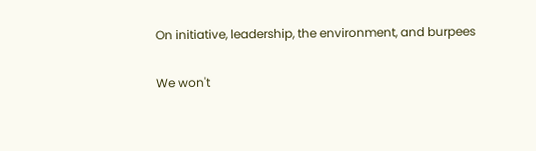On initiative, leadership, the environment, and burpees

We won't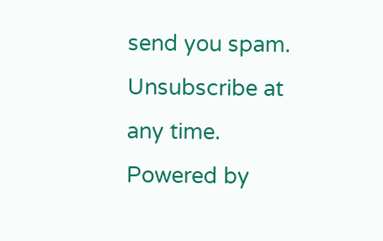send you spam. Unsubscribe at any time. Powered by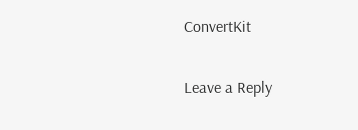ConvertKit

Leave a Reply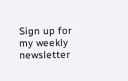Sign up for my weekly newsletter